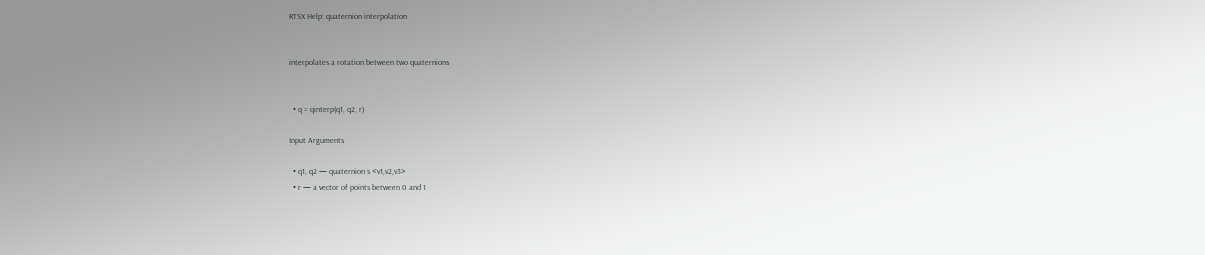RTSX Help: quaternion interpolation


interpolates a rotation between two quaternions


  • q = qinterp(q1, q2, r)

Input Arguments

  • q1, q2 — quaternion s <v1,v2,v3>
  • r — a vector of points between 0 and 1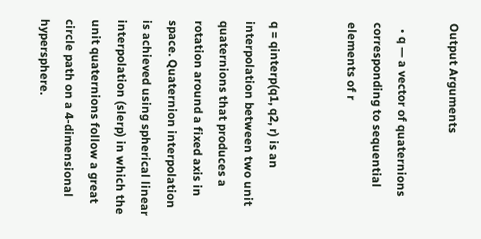Output Arguments

  • q — a vector of quaternions corresponding to sequential elements of r


q = qinterp(q1, q2, r) is an interpolation between two unit quaternions that produces a rotation around a fixed axis in space. Quaternion interpolation is achieved using spherical linear interpolation (slerp) in which the unit quaternions follow a great circle path on a 4-dimensional hypersphere.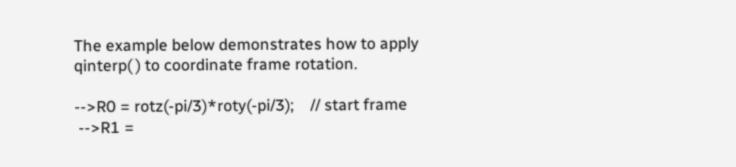The example below demonstrates how to apply qinterp( ) to coordinate frame rotation.

-->R0 = rotz(-pi/3)*roty(-pi/3);    // start frame
 -->R1 =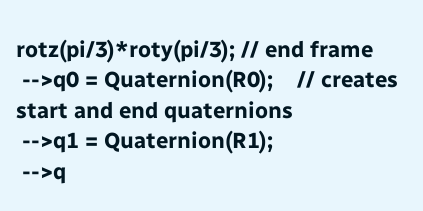rotz(pi/3)*roty(pi/3); // end frame
 -->q0 = Quaternion(R0);    // creates start and end quaternions
 -->q1 = Quaternion(R1);
 -->q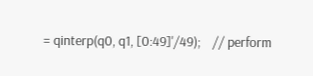= qinterp(q0, q1, [0:49]'/49);    // perform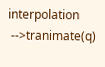interpolation
 -->tranimate(q)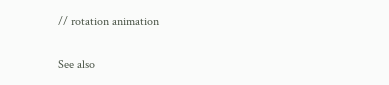// rotation animation

See also